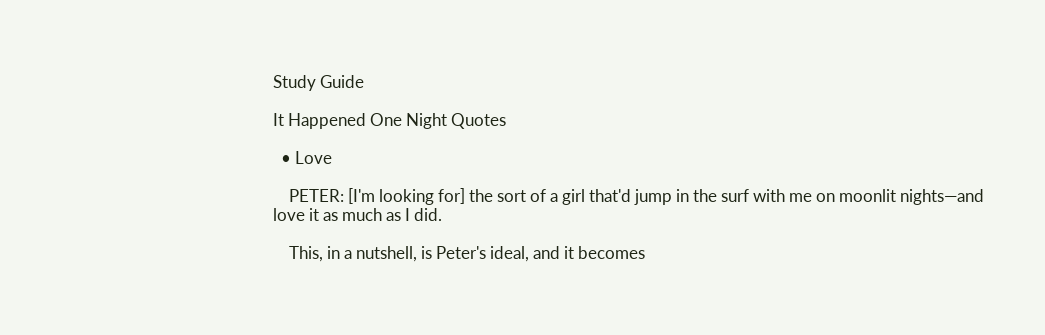Study Guide

It Happened One Night Quotes

  • Love

    PETER: [I'm looking for] the sort of a girl that'd jump in the surf with me on moonlit nights—and love it as much as I did.

    This, in a nutshell, is Peter's ideal, and it becomes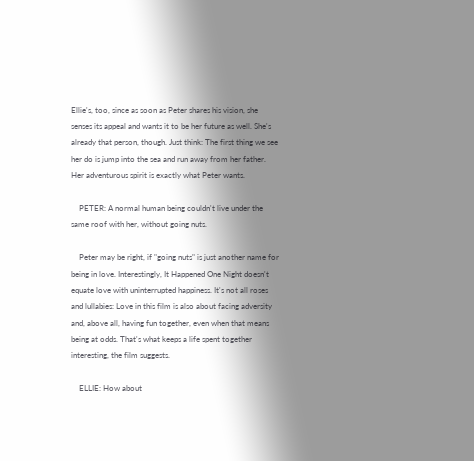Ellie's, too, since as soon as Peter shares his vision, she senses its appeal and wants it to be her future as well. She's already that person, though. Just think: The first thing we see her do is jump into the sea and run away from her father. Her adventurous spirit is exactly what Peter wants.

    PETER: A normal human being couldn't live under the same roof with her, without going nuts.

    Peter may be right, if "going nuts" is just another name for being in love. Interestingly, It Happened One Night doesn't equate love with uninterrupted happiness. It's not all roses and lullabies: Love in this film is also about facing adversity and, above all, having fun together, even when that means being at odds. That's what keeps a life spent together interesting, the film suggests.

    ELLIE: How about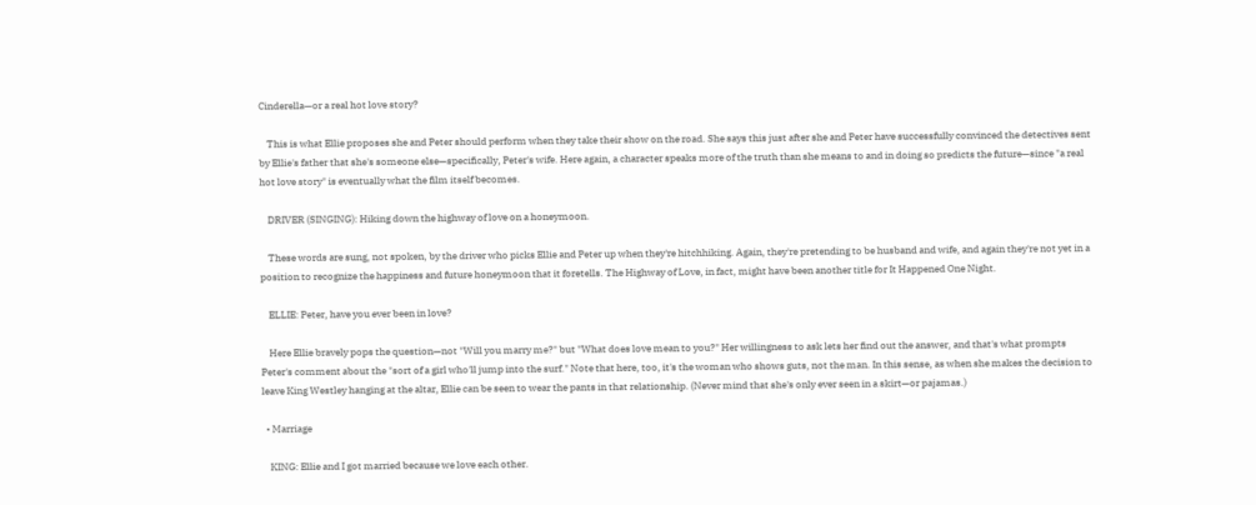Cinderella—or a real hot love story?

    This is what Ellie proposes she and Peter should perform when they take their show on the road. She says this just after she and Peter have successfully convinced the detectives sent by Ellie's father that she's someone else—specifically, Peter's wife. Here again, a character speaks more of the truth than she means to and in doing so predicts the future—since "a real hot love story" is eventually what the film itself becomes.

    DRIVER (SINGING): Hiking down the highway of love on a honeymoon.

    These words are sung, not spoken, by the driver who picks Ellie and Peter up when they're hitchhiking. Again, they're pretending to be husband and wife, and again they're not yet in a position to recognize the happiness and future honeymoon that it foretells. The Highway of Love, in fact, might have been another title for It Happened One Night.

    ELLIE: Peter, have you ever been in love?

    Here Ellie bravely pops the question—not "Will you marry me?" but "What does love mean to you?" Her willingness to ask lets her find out the answer, and that's what prompts Peter's comment about the "sort of a girl who'll jump into the surf." Note that here, too, it's the woman who shows guts, not the man. In this sense, as when she makes the decision to leave King Westley hanging at the altar, Ellie can be seen to wear the pants in that relationship. (Never mind that she's only ever seen in a skirt—or pajamas.)

  • Marriage

    KING: Ellie and I got married because we love each other.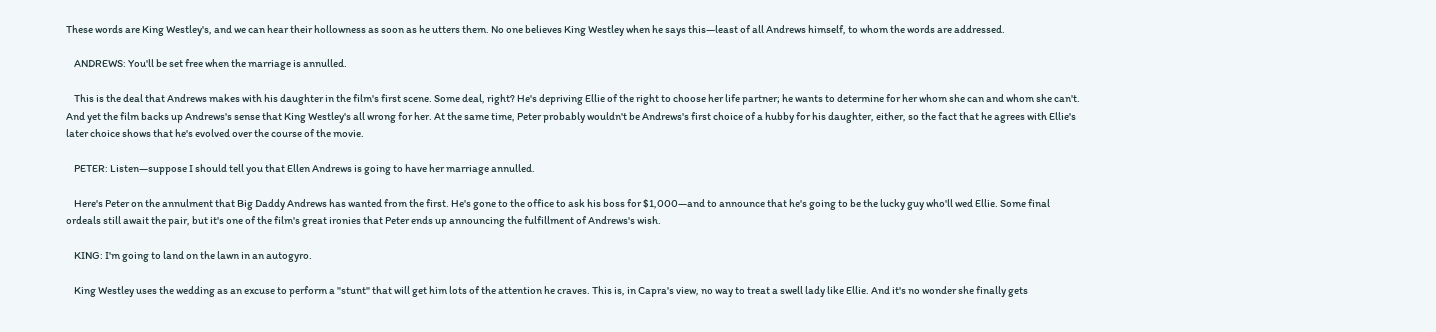These words are King Westley's, and we can hear their hollowness as soon as he utters them. No one believes King Westley when he says this—least of all Andrews himself, to whom the words are addressed.

    ANDREWS: You'll be set free when the marriage is annulled.

    This is the deal that Andrews makes with his daughter in the film's first scene. Some deal, right? He's depriving Ellie of the right to choose her life partner; he wants to determine for her whom she can and whom she can't. And yet the film backs up Andrews's sense that King Westley's all wrong for her. At the same time, Peter probably wouldn't be Andrews's first choice of a hubby for his daughter, either, so the fact that he agrees with Ellie's later choice shows that he's evolved over the course of the movie.

    PETER: Listen—suppose I should tell you that Ellen Andrews is going to have her marriage annulled.

    Here's Peter on the annulment that Big Daddy Andrews has wanted from the first. He's gone to the office to ask his boss for $1,000—and to announce that he's going to be the lucky guy who'll wed Ellie. Some final ordeals still await the pair, but it's one of the film's great ironies that Peter ends up announcing the fulfillment of Andrews's wish.

    KING: I'm going to land on the lawn in an autogyro.

    King Westley uses the wedding as an excuse to perform a "stunt" that will get him lots of the attention he craves. This is, in Capra's view, no way to treat a swell lady like Ellie. And it's no wonder she finally gets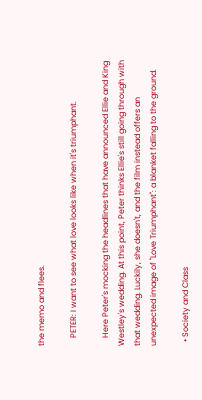the memo and flees.

    PETER: I want to see what love looks like when it's triumphant.

    Here Peter's mocking the headlines that have announced Ellie and King Westley's wedding. At this point, Peter thinks Ellie's still going through with that wedding. Luckily, she doesn't, and the film instead offers an unexpected image of "Love Triumphant": a blanket falling to the ground.

  • Society and Class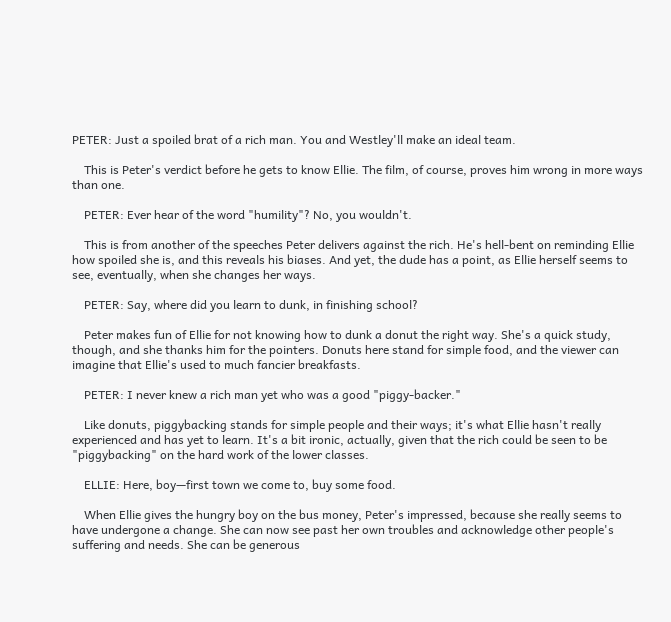PETER: Just a spoiled brat of a rich man. You and Westley'll make an ideal team.

    This is Peter's verdict before he gets to know Ellie. The film, of course, proves him wrong in more ways than one.

    PETER: Ever hear of the word "humility"? No, you wouldn't.

    This is from another of the speeches Peter delivers against the rich. He's hell-bent on reminding Ellie how spoiled she is, and this reveals his biases. And yet, the dude has a point, as Ellie herself seems to see, eventually, when she changes her ways.

    PETER: Say, where did you learn to dunk, in finishing school?

    Peter makes fun of Ellie for not knowing how to dunk a donut the right way. She's a quick study, though, and she thanks him for the pointers. Donuts here stand for simple food, and the viewer can imagine that Ellie's used to much fancier breakfasts.

    PETER: I never knew a rich man yet who was a good "piggy-backer."

    Like donuts, piggybacking stands for simple people and their ways; it's what Ellie hasn't really experienced and has yet to learn. It's a bit ironic, actually, given that the rich could be seen to be "piggybacking" on the hard work of the lower classes.

    ELLIE: Here, boy—first town we come to, buy some food.

    When Ellie gives the hungry boy on the bus money, Peter's impressed, because she really seems to have undergone a change. She can now see past her own troubles and acknowledge other people's suffering and needs. She can be generous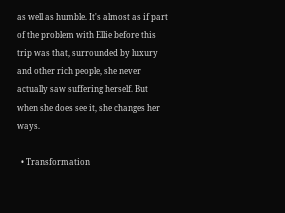as well as humble. It's almost as if part of the problem with Ellie before this trip was that, surrounded by luxury and other rich people, she never actually saw suffering herself. But when she does see it, she changes her ways.

  • Transformation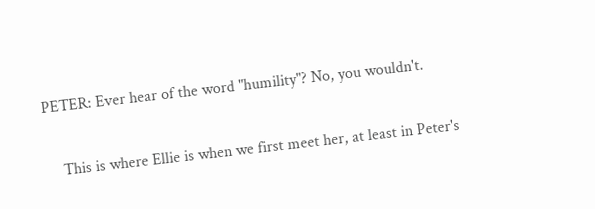PETER: Ever hear of the word "humility"? No, you wouldn't.

    This is where Ellie is when we first meet her, at least in Peter's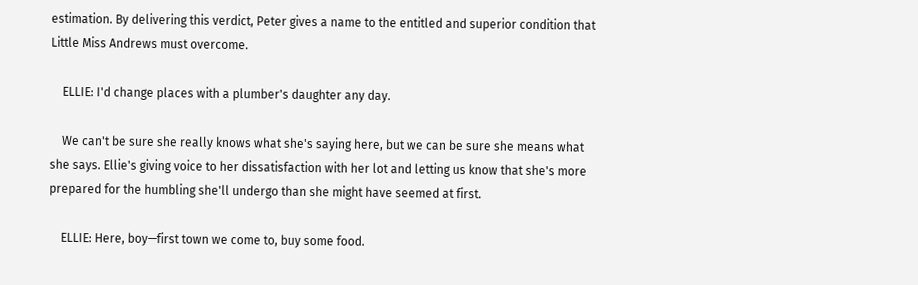estimation. By delivering this verdict, Peter gives a name to the entitled and superior condition that Little Miss Andrews must overcome.

    ELLIE: I'd change places with a plumber's daughter any day.

    We can't be sure she really knows what she's saying here, but we can be sure she means what she says. Ellie's giving voice to her dissatisfaction with her lot and letting us know that she's more prepared for the humbling she'll undergo than she might have seemed at first.

    ELLIE: Here, boy—first town we come to, buy some food.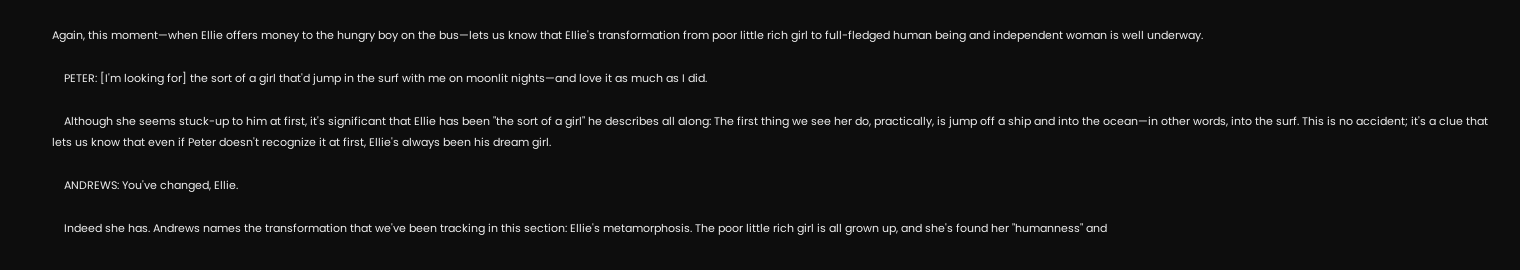Again, this moment—when Ellie offers money to the hungry boy on the bus—lets us know that Ellie's transformation from poor little rich girl to full-fledged human being and independent woman is well underway.

    PETER: [I'm looking for] the sort of a girl that'd jump in the surf with me on moonlit nights—and love it as much as I did.

    Although she seems stuck-up to him at first, it's significant that Ellie has been "the sort of a girl" he describes all along: The first thing we see her do, practically, is jump off a ship and into the ocean—in other words, into the surf. This is no accident; it's a clue that lets us know that even if Peter doesn't recognize it at first, Ellie's always been his dream girl.

    ANDREWS: You've changed, Ellie.

    Indeed she has. Andrews names the transformation that we've been tracking in this section: Ellie's metamorphosis. The poor little rich girl is all grown up, and she's found her "humanness" and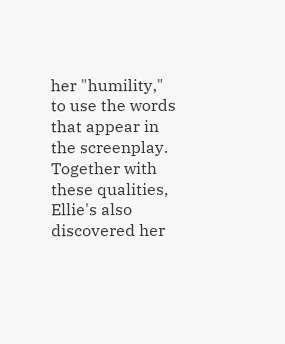her "humility," to use the words that appear in the screenplay. Together with these qualities, Ellie's also discovered her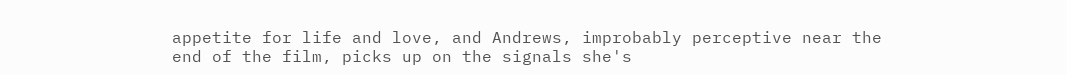appetite for life and love, and Andrews, improbably perceptive near the end of the film, picks up on the signals she's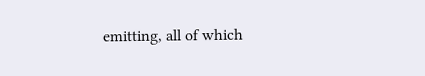emitting, all of which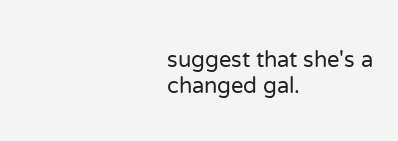suggest that she's a changed gal.